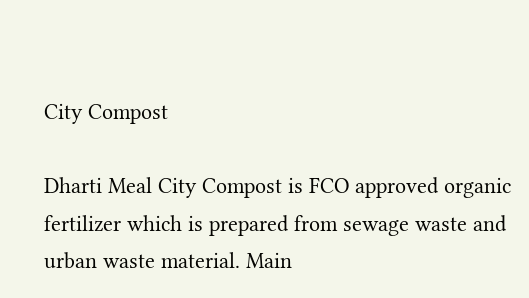City Compost

Dharti Meal City Compost is FCO approved organic fertilizer which is prepared from sewage waste and urban waste material. Main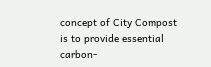concept of City Compost is to provide essential carbon-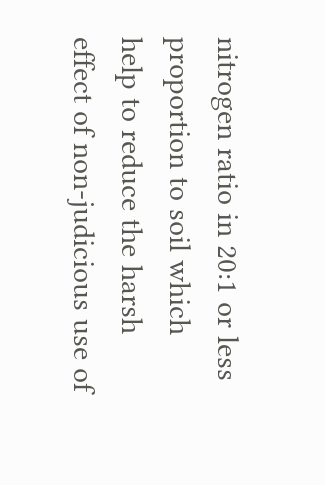nitrogen ratio in 20:1 or less proportion to soil which help to reduce the harsh effect of non-judicious use of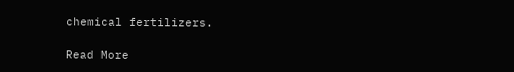chemical fertilizers.

Read More